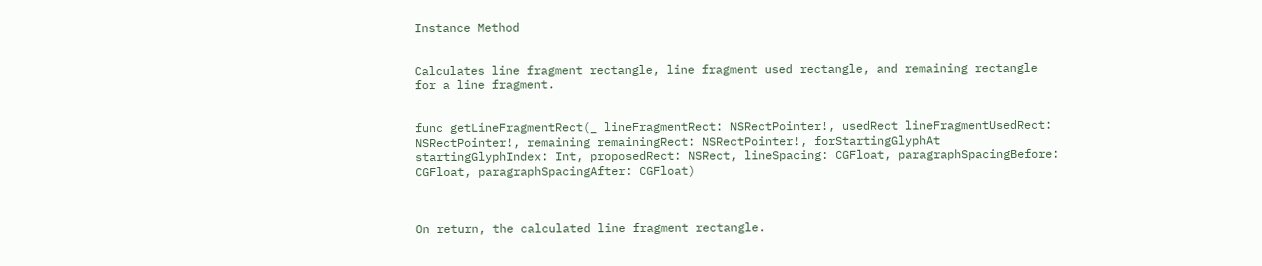Instance Method


Calculates line fragment rectangle, line fragment used rectangle, and remaining rectangle for a line fragment.


func getLineFragmentRect(_ lineFragmentRect: NSRectPointer!, usedRect lineFragmentUsedRect: NSRectPointer!, remaining remainingRect: NSRectPointer!, forStartingGlyphAt startingGlyphIndex: Int, proposedRect: NSRect, lineSpacing: CGFloat, paragraphSpacingBefore: CGFloat, paragraphSpacingAfter: CGFloat)



On return, the calculated line fragment rectangle.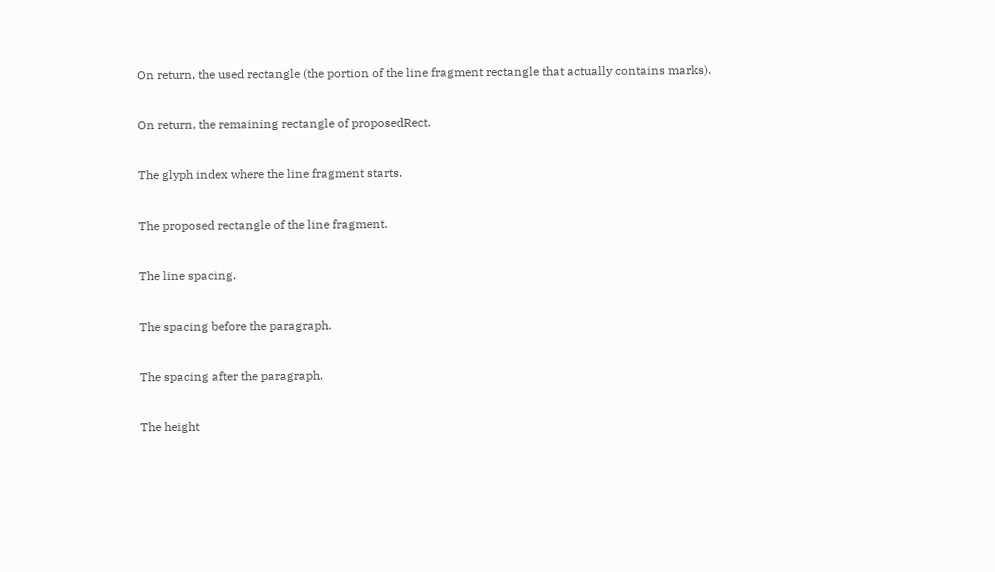On return, the used rectangle (the portion of the line fragment rectangle that actually contains marks).


On return, the remaining rectangle of proposedRect.


The glyph index where the line fragment starts.


The proposed rectangle of the line fragment.


The line spacing.


The spacing before the paragraph.


The spacing after the paragraph.


The height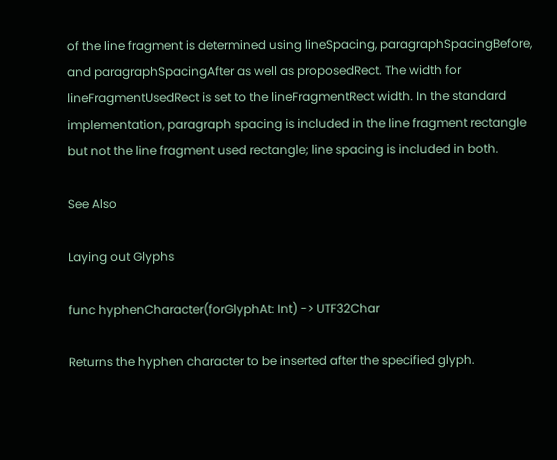of the line fragment is determined using lineSpacing, paragraphSpacingBefore, and paragraphSpacingAfter as well as proposedRect. The width for lineFragmentUsedRect is set to the lineFragmentRect width. In the standard implementation, paragraph spacing is included in the line fragment rectangle but not the line fragment used rectangle; line spacing is included in both.

See Also

Laying out Glyphs

func hyphenCharacter(forGlyphAt: Int) -> UTF32Char

Returns the hyphen character to be inserted after the specified glyph.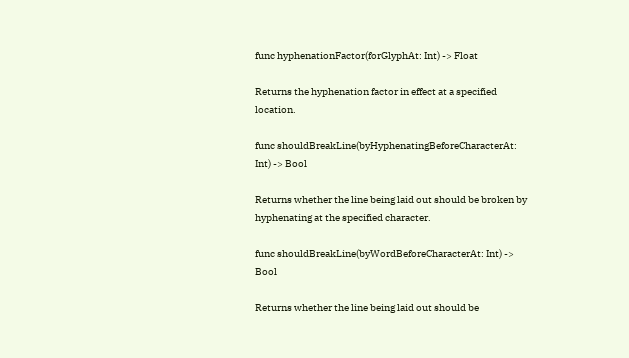func hyphenationFactor(forGlyphAt: Int) -> Float

Returns the hyphenation factor in effect at a specified location.

func shouldBreakLine(byHyphenatingBeforeCharacterAt: Int) -> Bool

Returns whether the line being laid out should be broken by hyphenating at the specified character.

func shouldBreakLine(byWordBeforeCharacterAt: Int) -> Bool

Returns whether the line being laid out should be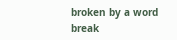broken by a word break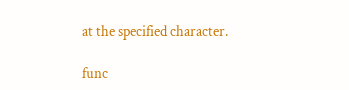at the specified character.

func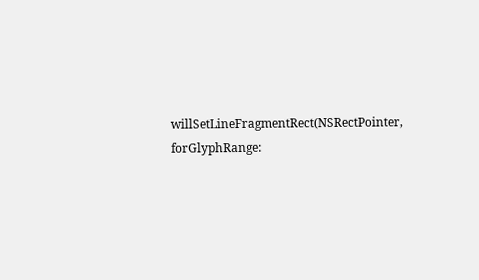willSetLineFragmentRect(NSRectPointer, forGlyphRange: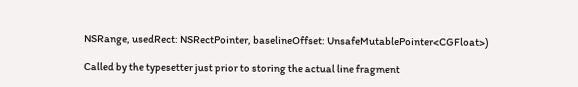NSRange, usedRect: NSRectPointer, baselineOffset: UnsafeMutablePointer<CGFloat>)

Called by the typesetter just prior to storing the actual line fragment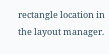rectangle location in the layout manager.